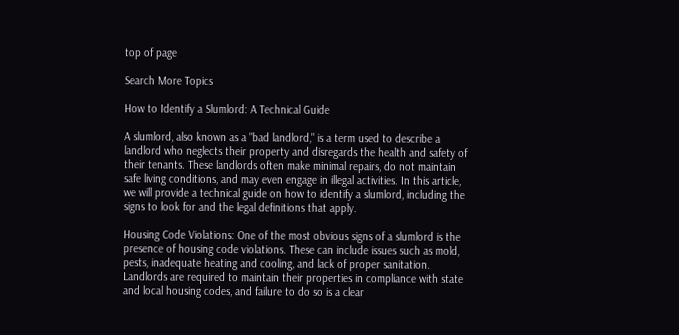top of page

Search More Topics

How to Identify a Slumlord: A Technical Guide

A slumlord, also known as a "bad landlord," is a term used to describe a landlord who neglects their property and disregards the health and safety of their tenants. These landlords often make minimal repairs, do not maintain safe living conditions, and may even engage in illegal activities. In this article, we will provide a technical guide on how to identify a slumlord, including the signs to look for and the legal definitions that apply.

Housing Code Violations: One of the most obvious signs of a slumlord is the presence of housing code violations. These can include issues such as mold, pests, inadequate heating and cooling, and lack of proper sanitation. Landlords are required to maintain their properties in compliance with state and local housing codes, and failure to do so is a clear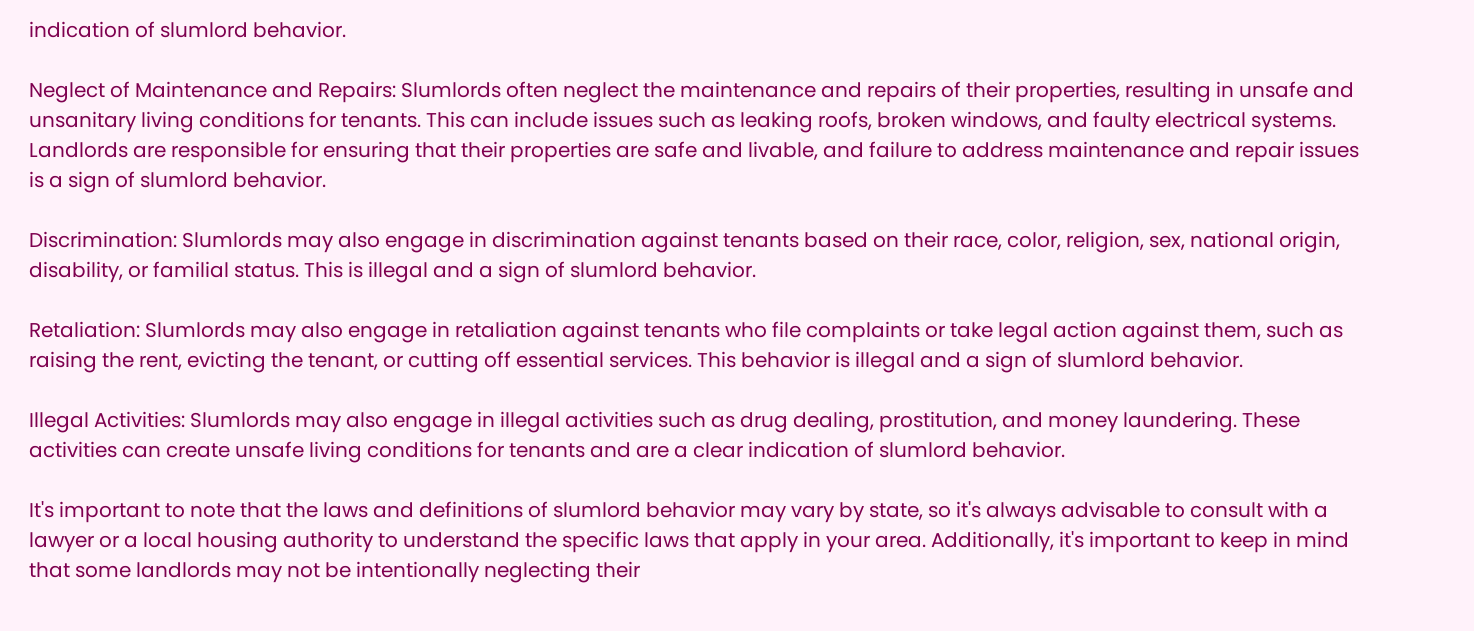indication of slumlord behavior.

Neglect of Maintenance and Repairs: Slumlords often neglect the maintenance and repairs of their properties, resulting in unsafe and unsanitary living conditions for tenants. This can include issues such as leaking roofs, broken windows, and faulty electrical systems. Landlords are responsible for ensuring that their properties are safe and livable, and failure to address maintenance and repair issues is a sign of slumlord behavior.

Discrimination: Slumlords may also engage in discrimination against tenants based on their race, color, religion, sex, national origin, disability, or familial status. This is illegal and a sign of slumlord behavior.

Retaliation: Slumlords may also engage in retaliation against tenants who file complaints or take legal action against them, such as raising the rent, evicting the tenant, or cutting off essential services. This behavior is illegal and a sign of slumlord behavior.

Illegal Activities: Slumlords may also engage in illegal activities such as drug dealing, prostitution, and money laundering. These activities can create unsafe living conditions for tenants and are a clear indication of slumlord behavior.

It's important to note that the laws and definitions of slumlord behavior may vary by state, so it's always advisable to consult with a lawyer or a local housing authority to understand the specific laws that apply in your area. Additionally, it's important to keep in mind that some landlords may not be intentionally neglecting their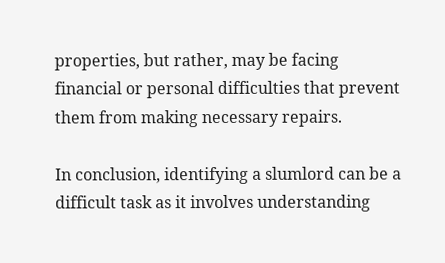properties, but rather, may be facing financial or personal difficulties that prevent them from making necessary repairs.

In conclusion, identifying a slumlord can be a difficult task as it involves understanding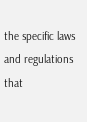the specific laws and regulations that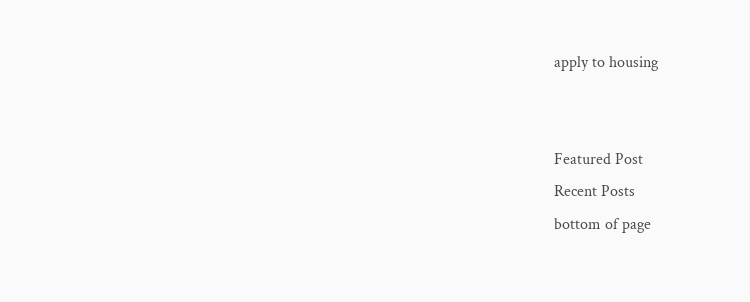apply to housing


Featured Post
Recent Posts
bottom of page